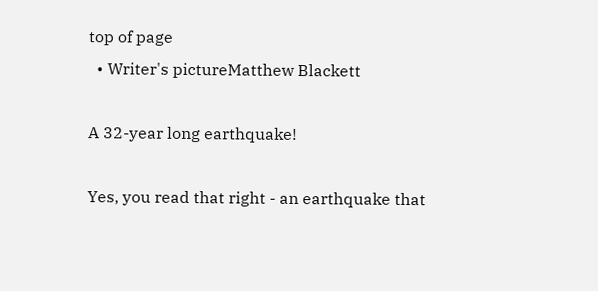top of page
  • Writer's pictureMatthew Blackett

A 32-year long earthquake!

Yes, you read that right - an earthquake that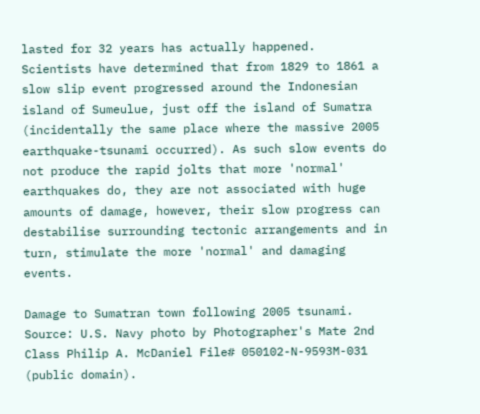lasted for 32 years has actually happened. Scientists have determined that from 1829 to 1861 a slow slip event progressed around the Indonesian island of Sumeulue, just off the island of Sumatra (incidentally the same place where the massive 2005 earthquake-tsunami occurred). As such slow events do not produce the rapid jolts that more 'normal' earthquakes do, they are not associated with huge amounts of damage, however, their slow progress can destabilise surrounding tectonic arrangements and in turn, stimulate the more 'normal' and damaging events.

Damage to Sumatran town following 2005 tsunami. Source: U.S. Navy photo by Photographer's Mate 2nd Class Philip A. McDaniel File# 050102-N-9593M-031 (public domain).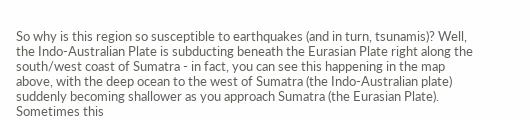So why is this region so susceptible to earthquakes (and in turn, tsunamis)? Well, the Indo-Australian Plate is subducting beneath the Eurasian Plate right along the south/west coast of Sumatra - in fact, you can see this happening in the map above, with the deep ocean to the west of Sumatra (the Indo-Australian plate) suddenly becoming shallower as you approach Sumatra (the Eurasian Plate). Sometimes this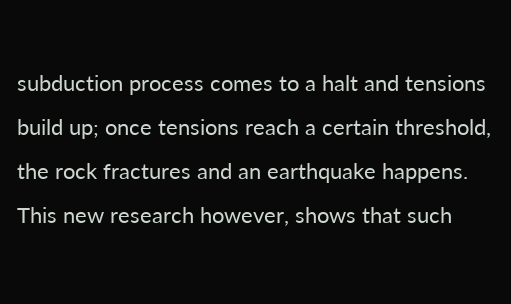subduction process comes to a halt and tensions build up; once tensions reach a certain threshold, the rock fractures and an earthquake happens. This new research however, shows that such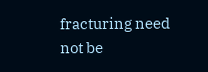fracturing need not be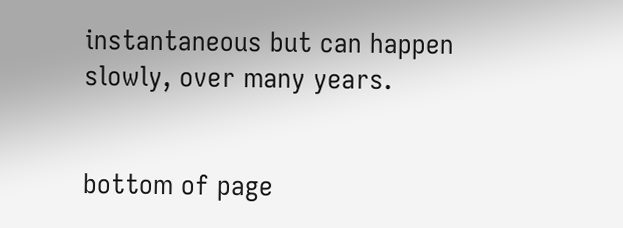instantaneous but can happen slowly, over many years.


bottom of page